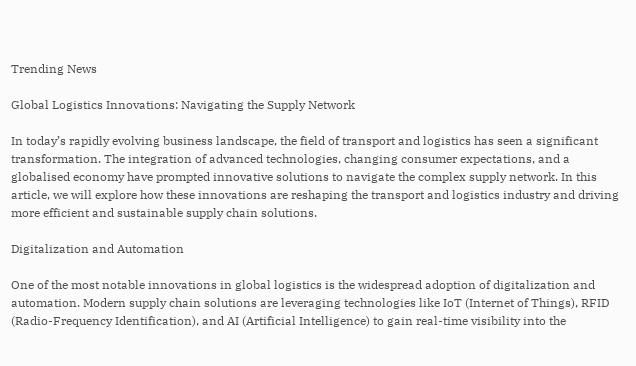Trending News

Global Logistics Innovations: Navigating the Supply Network

In today’s rapidly evolving business landscape, the field of transport and logistics has seen a significant transformation. The integration of advanced technologies, changing consumer expectations, and a globalised economy have prompted innovative solutions to navigate the complex supply network. In this article, we will explore how these innovations are reshaping the transport and logistics industry and driving more efficient and sustainable supply chain solutions.

Digitalization and Automation

One of the most notable innovations in global logistics is the widespread adoption of digitalization and automation. Modern supply chain solutions are leveraging technologies like IoT (Internet of Things), RFID (Radio-Frequency Identification), and AI (Artificial Intelligence) to gain real-time visibility into the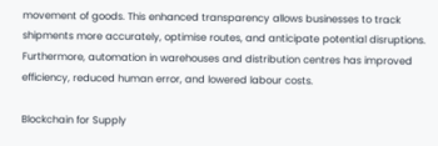movement of goods. This enhanced transparency allows businesses to track shipments more accurately, optimise routes, and anticipate potential disruptions. Furthermore, automation in warehouses and distribution centres has improved efficiency, reduced human error, and lowered labour costs.

Blockchain for Supply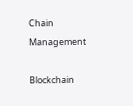Chain Management

Blockchain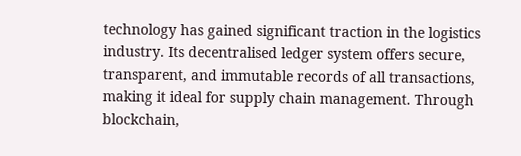technology has gained significant traction in the logistics industry. Its decentralised ledger system offers secure, transparent, and immutable records of all transactions, making it ideal for supply chain management. Through blockchain,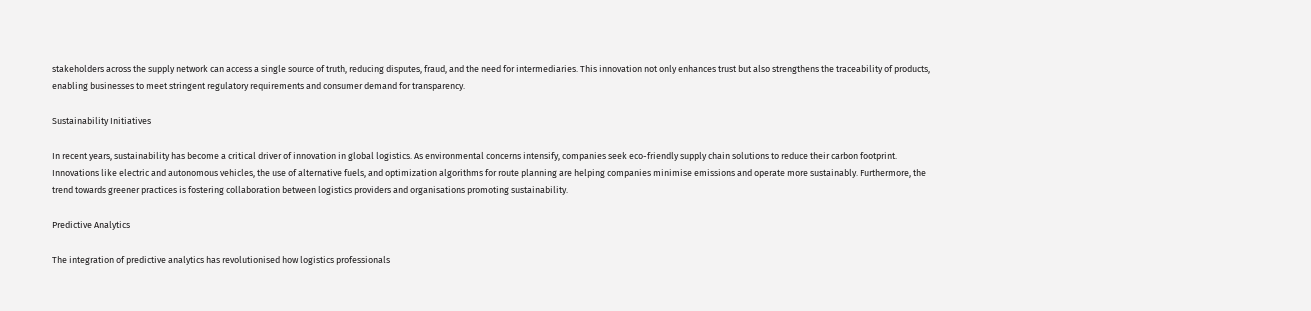stakeholders across the supply network can access a single source of truth, reducing disputes, fraud, and the need for intermediaries. This innovation not only enhances trust but also strengthens the traceability of products, enabling businesses to meet stringent regulatory requirements and consumer demand for transparency.

Sustainability Initiatives

In recent years, sustainability has become a critical driver of innovation in global logistics. As environmental concerns intensify, companies seek eco-friendly supply chain solutions to reduce their carbon footprint. Innovations like electric and autonomous vehicles, the use of alternative fuels, and optimization algorithms for route planning are helping companies minimise emissions and operate more sustainably. Furthermore, the trend towards greener practices is fostering collaboration between logistics providers and organisations promoting sustainability.

Predictive Analytics

The integration of predictive analytics has revolutionised how logistics professionals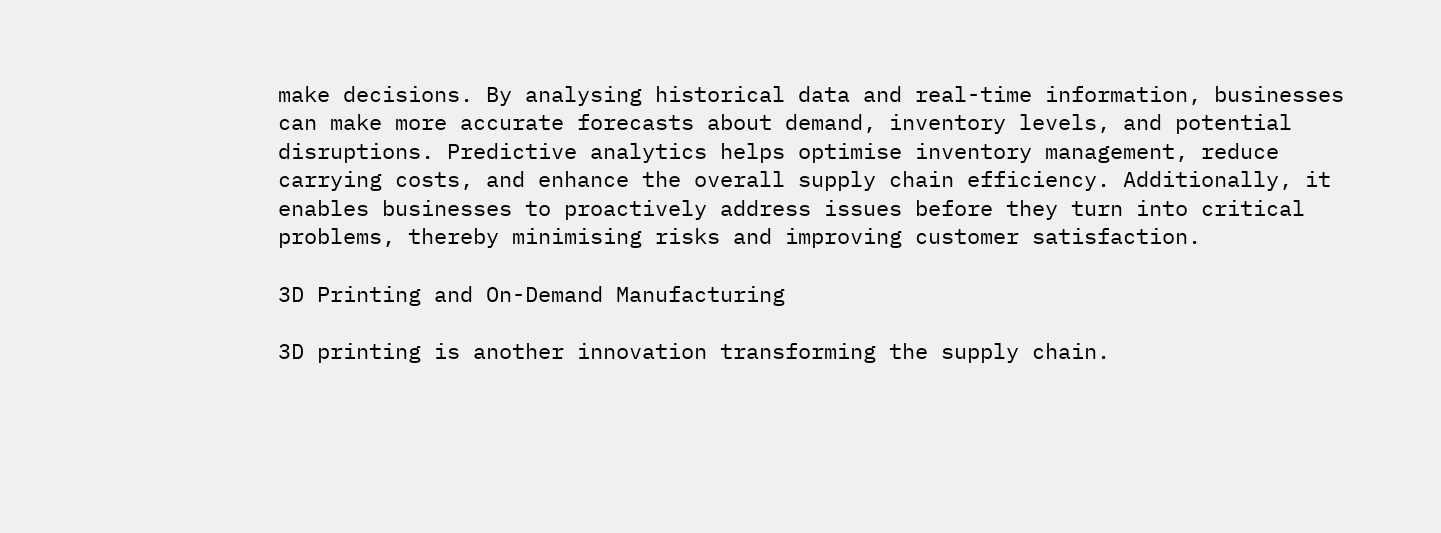make decisions. By analysing historical data and real-time information, businesses can make more accurate forecasts about demand, inventory levels, and potential disruptions. Predictive analytics helps optimise inventory management, reduce carrying costs, and enhance the overall supply chain efficiency. Additionally, it enables businesses to proactively address issues before they turn into critical problems, thereby minimising risks and improving customer satisfaction.

3D Printing and On-Demand Manufacturing

3D printing is another innovation transforming the supply chain.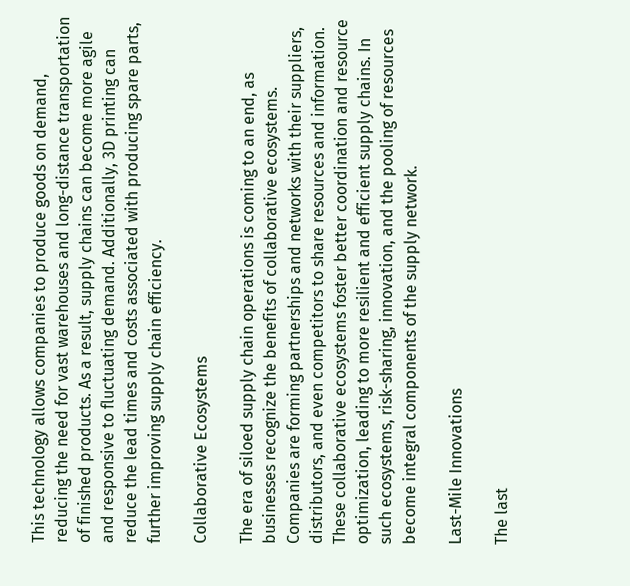This technology allows companies to produce goods on demand, reducing the need for vast warehouses and long-distance transportation of finished products. As a result, supply chains can become more agile and responsive to fluctuating demand. Additionally, 3D printing can reduce the lead times and costs associated with producing spare parts, further improving supply chain efficiency.

Collaborative Ecosystems

The era of siloed supply chain operations is coming to an end, as businesses recognize the benefits of collaborative ecosystems. Companies are forming partnerships and networks with their suppliers, distributors, and even competitors to share resources and information. These collaborative ecosystems foster better coordination and resource optimization, leading to more resilient and efficient supply chains. In such ecosystems, risk-sharing, innovation, and the pooling of resources become integral components of the supply network.

Last-Mile Innovations

The last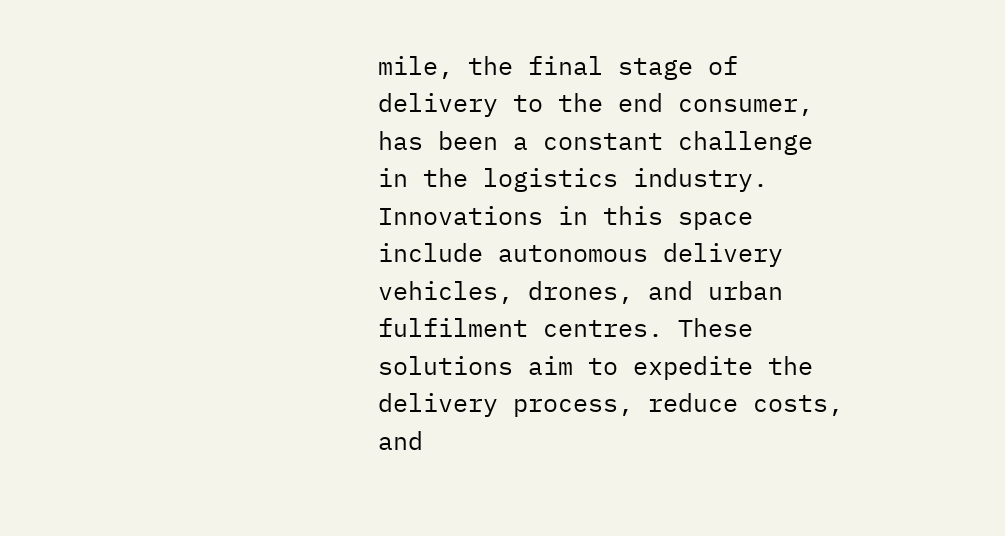mile, the final stage of delivery to the end consumer, has been a constant challenge in the logistics industry. Innovations in this space include autonomous delivery vehicles, drones, and urban fulfilment centres. These solutions aim to expedite the delivery process, reduce costs, and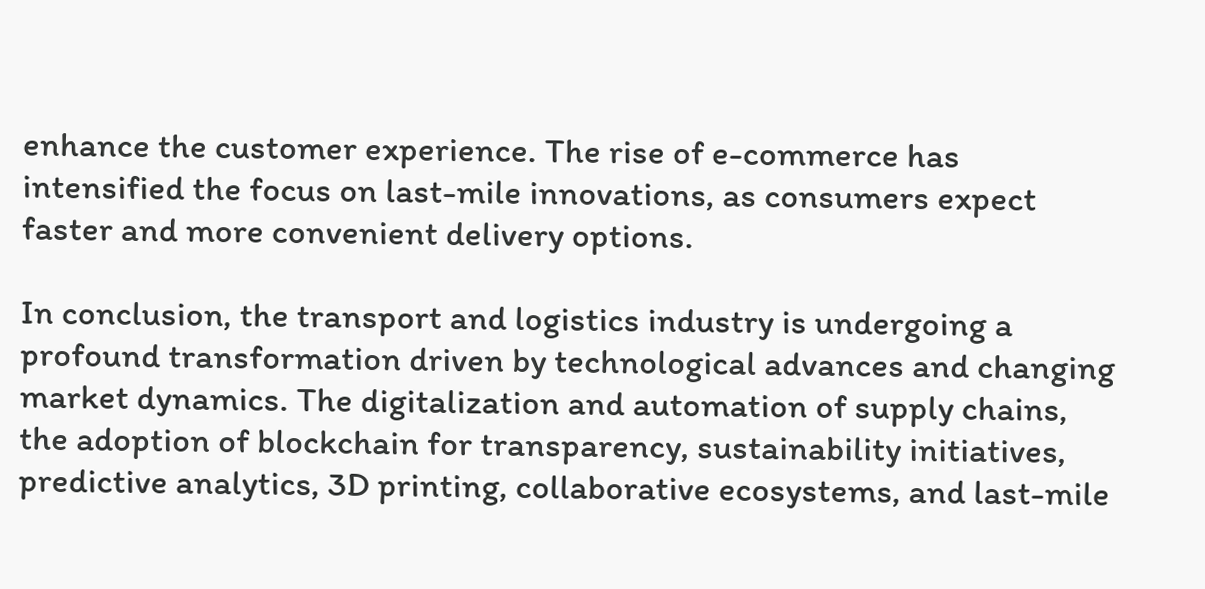enhance the customer experience. The rise of e-commerce has intensified the focus on last-mile innovations, as consumers expect faster and more convenient delivery options.

In conclusion, the transport and logistics industry is undergoing a profound transformation driven by technological advances and changing market dynamics. The digitalization and automation of supply chains, the adoption of blockchain for transparency, sustainability initiatives, predictive analytics, 3D printing, collaborative ecosystems, and last-mile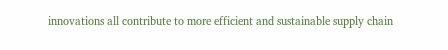innovations all contribute to more efficient and sustainable supply chain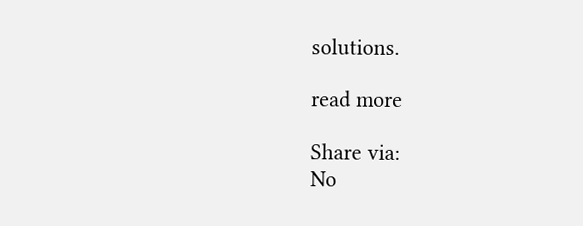solutions.

read more

Share via:
No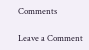Comments

Leave a Comment